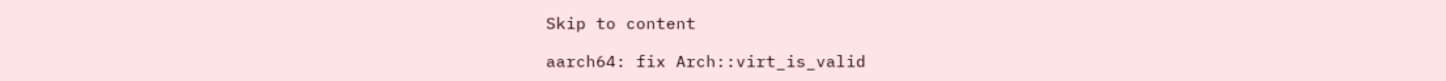Skip to content

aarch64: fix Arch::virt_is_valid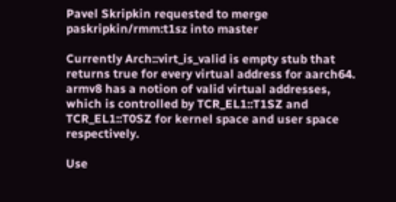Pavel Skripkin requested to merge paskripkin/rmm:t1sz into master

Currently Arch::virt_is_valid is empty stub that returns true for every virtual address for aarch64. armv8 has a notion of valid virtual addresses, which is controlled by TCR_EL1::T1SZ and TCR_EL1::T0SZ for kernel space and user space respectively.

Use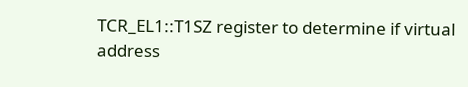TCR_EL1::T1SZ register to determine if virtual address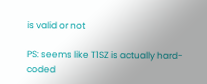is valid or not

PS: seems like T1SZ is actually hard-coded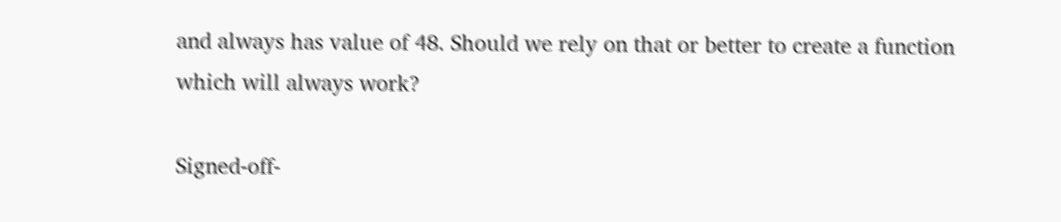and always has value of 48. Should we rely on that or better to create a function which will always work?

Signed-off-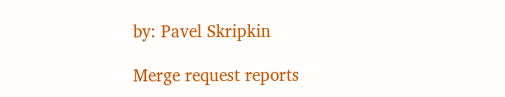by: Pavel Skripkin

Merge request reports